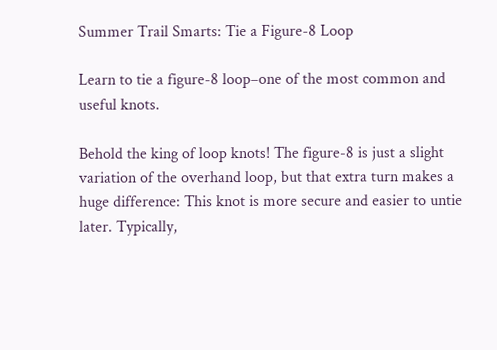Summer Trail Smarts: Tie a Figure-8 Loop

Learn to tie a figure-8 loop–one of the most common and useful knots.

Behold the king of loop knots! The figure-8 is just a slight variation of the overhand loop, but that extra turn makes a huge difference: This knot is more secure and easier to untie later. Typically,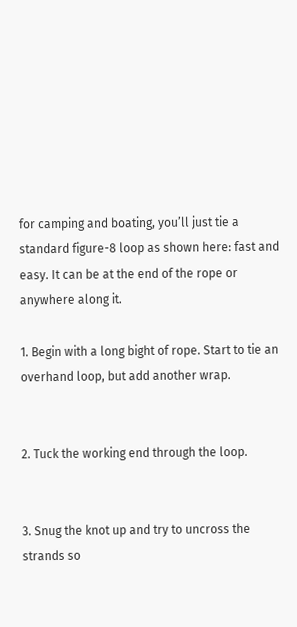for camping and boating, you’ll just tie a standard figure-8 loop as shown here: fast and easy. It can be at the end of the rope or anywhere along it.

1. Begin with a long bight of rope. Start to tie an overhand loop, but add another wrap.


2. Tuck the working end through the loop.


3. Snug the knot up and try to uncross the strands so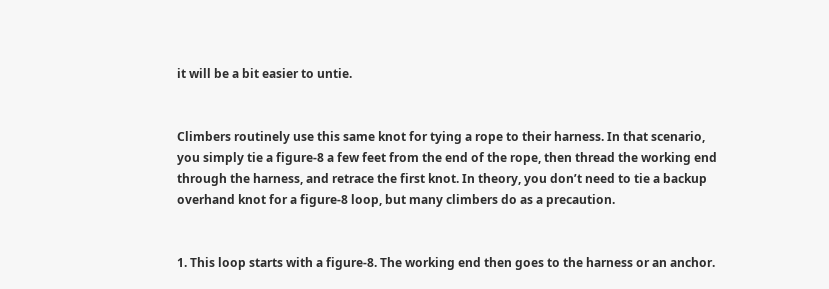it will be a bit easier to untie.


Climbers routinely use this same knot for tying a rope to their harness. In that scenario, you simply tie a figure-8 a few feet from the end of the rope, then thread the working end through the harness, and retrace the first knot. In theory, you don’t need to tie a backup overhand knot for a figure-8 loop, but many climbers do as a precaution.


1. This loop starts with a figure-8. The working end then goes to the harness or an anchor.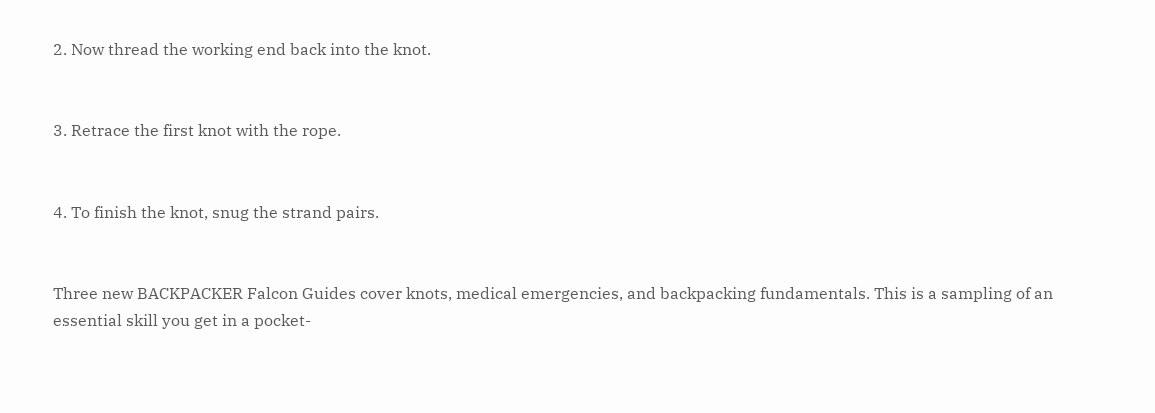2. Now thread the working end back into the knot.


3. Retrace the first knot with the rope.


4. To finish the knot, snug the strand pairs.


Three new BACKPACKER Falcon Guides cover knots, medical emergencies, and backpacking fundamentals. This is a sampling of an essential skill you get in a pocket-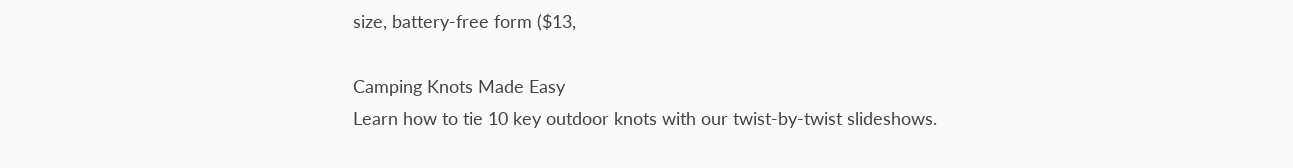size, battery-free form ($13,

Camping Knots Made Easy
Learn how to tie 10 key outdoor knots with our twist-by-twist slideshows.